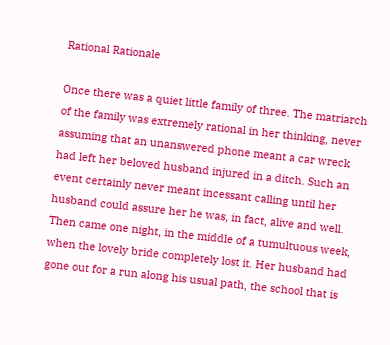Rational Rationale

Once there was a quiet little family of three. The matriarch of the family was extremely rational in her thinking, never assuming that an unanswered phone meant a car wreck had left her beloved husband injured in a ditch. Such an event certainly never meant incessant calling until her husband could assure her he was, in fact, alive and well.
Then came one night, in the middle of a tumultuous week, when the lovely bride completely lost it. Her husband had gone out for a run along his usual path, the school that is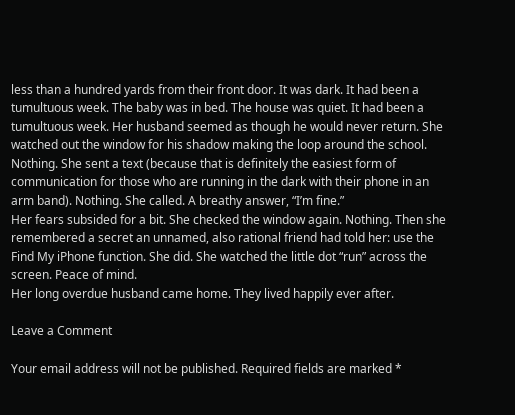less than a hundred yards from their front door. It was dark. It had been a tumultuous week. The baby was in bed. The house was quiet. It had been a tumultuous week. Her husband seemed as though he would never return. She watched out the window for his shadow making the loop around the school. Nothing. She sent a text (because that is definitely the easiest form of communication for those who are running in the dark with their phone in an arm band). Nothing. She called. A breathy answer, “I’m fine.”
Her fears subsided for a bit. She checked the window again. Nothing. Then she remembered a secret an unnamed, also rational friend had told her: use the Find My iPhone function. She did. She watched the little dot “run” across the screen. Peace of mind.
Her long overdue husband came home. They lived happily ever after.

Leave a Comment

Your email address will not be published. Required fields are marked *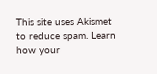This site uses Akismet to reduce spam. Learn how your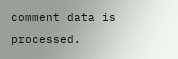comment data is processed.